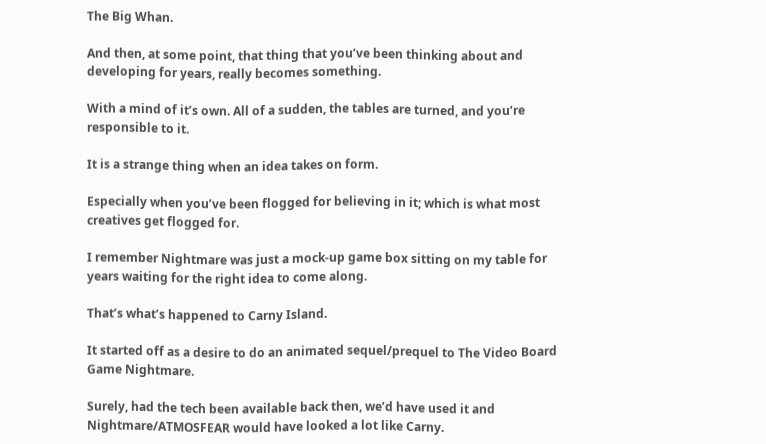The Big Whan.

And then, at some point, that thing that you’ve been thinking about and developing for years, really becomes something.

With a mind of it’s own. All of a sudden, the tables are turned, and you’re responsible to it.

It is a strange thing when an idea takes on form.

Especially when you’ve been flogged for believing in it; which is what most creatives get flogged for.

I remember Nightmare was just a mock-up game box sitting on my table for years waiting for the right idea to come along.

That’s what’s happened to Carny Island.

It started off as a desire to do an animated sequel/prequel to The Video Board Game Nightmare.

Surely, had the tech been available back then, we’d have used it and Nightmare/ATMOSFEAR would have looked a lot like Carny.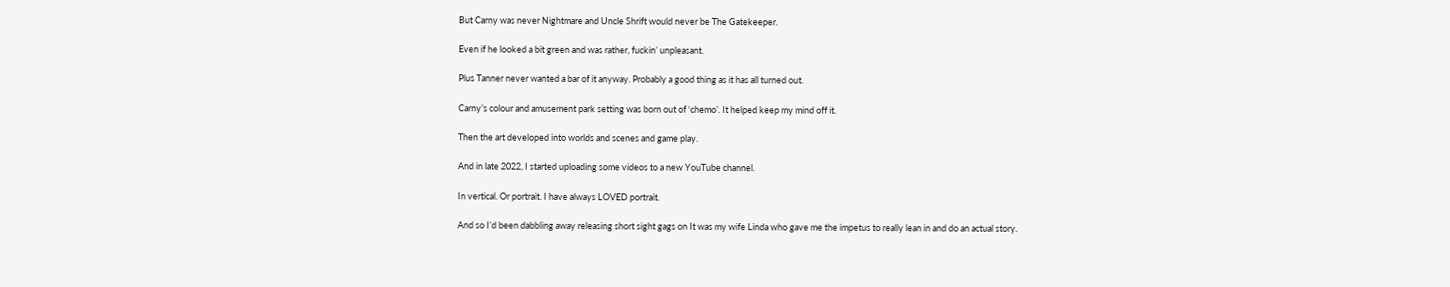But Carny was never Nightmare and Uncle Shrift would never be The Gatekeeper.

Even if he looked a bit green and was rather, fuckin’ unpleasant.

Plus Tanner never wanted a bar of it anyway. Probably a good thing as it has all turned out.

Carny’s colour and amusement park setting was born out of ‘chemo’. It helped keep my mind off it.

Then the art developed into worlds and scenes and game play.

And in late 2022, I started uploading some videos to a new YouTube channel.

In vertical. Or portrait. I have always LOVED portrait.

And so I’d been dabbling away releasing short sight gags on It was my wife Linda who gave me the impetus to really lean in and do an actual story.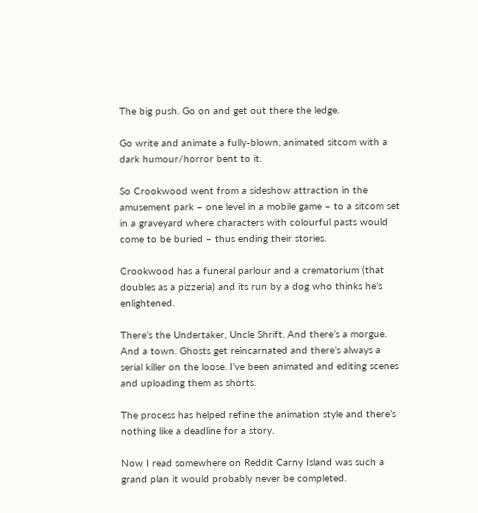The big push. Go on and get out there the ledge.

Go write and animate a fully-blown, animated sitcom with a dark humour/horror bent to it.

So Crookwood went from a sideshow attraction in the amusement park – one level in a mobile game – to a sitcom set in a graveyard where characters with colourful pasts would come to be buried – thus ending their stories.

Crookwood has a funeral parlour and a crematorium (that doubles as a pizzeria) and its run by a dog who thinks he’s enlightened.

There’s the Undertaker, Uncle Shrift. And there’s a morgue. And a town. Ghosts get reincarnated and there’s always a serial killer on the loose. I’ve been animated and editing scenes and uploading them as shorts.

The process has helped refine the animation style and there’s nothing like a deadline for a story.

Now I read somewhere on Reddit Carny Island was such a grand plan it would probably never be completed.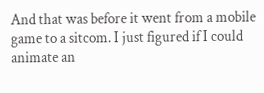And that was before it went from a mobile game to a sitcom. I just figured if I could animate an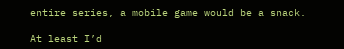entire series, a mobile game would be a snack.

At least I’d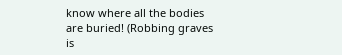know where all the bodies are buried! (Robbing graves is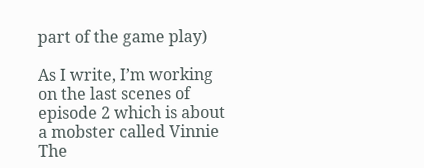part of the game play)

As I write, I’m working on the last scenes of episode 2 which is about a mobster called Vinnie The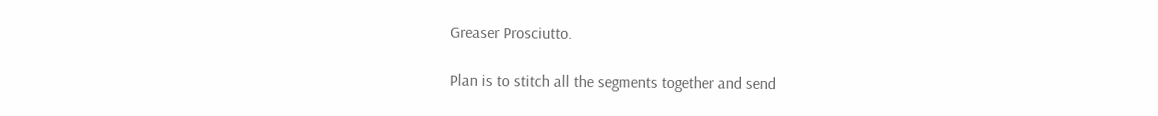Greaser Prosciutto.

Plan is to stitch all the segments together and send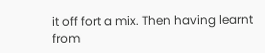it off fort a mix. Then having learnt from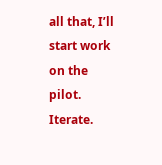all that, I’ll start work on the pilot. Iterate.